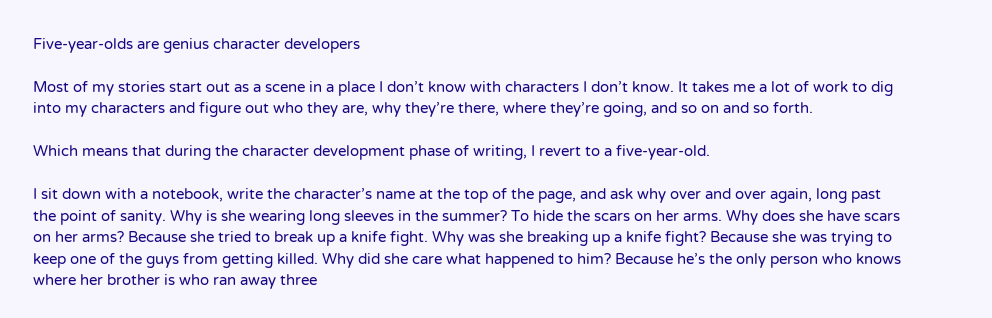Five-year-olds are genius character developers

Most of my stories start out as a scene in a place I don’t know with characters I don’t know. It takes me a lot of work to dig into my characters and figure out who they are, why they’re there, where they’re going, and so on and so forth.

Which means that during the character development phase of writing, I revert to a five-year-old.

I sit down with a notebook, write the character’s name at the top of the page, and ask why over and over again, long past the point of sanity. Why is she wearing long sleeves in the summer? To hide the scars on her arms. Why does she have scars on her arms? Because she tried to break up a knife fight. Why was she breaking up a knife fight? Because she was trying to keep one of the guys from getting killed. Why did she care what happened to him? Because he’s the only person who knows where her brother is who ran away three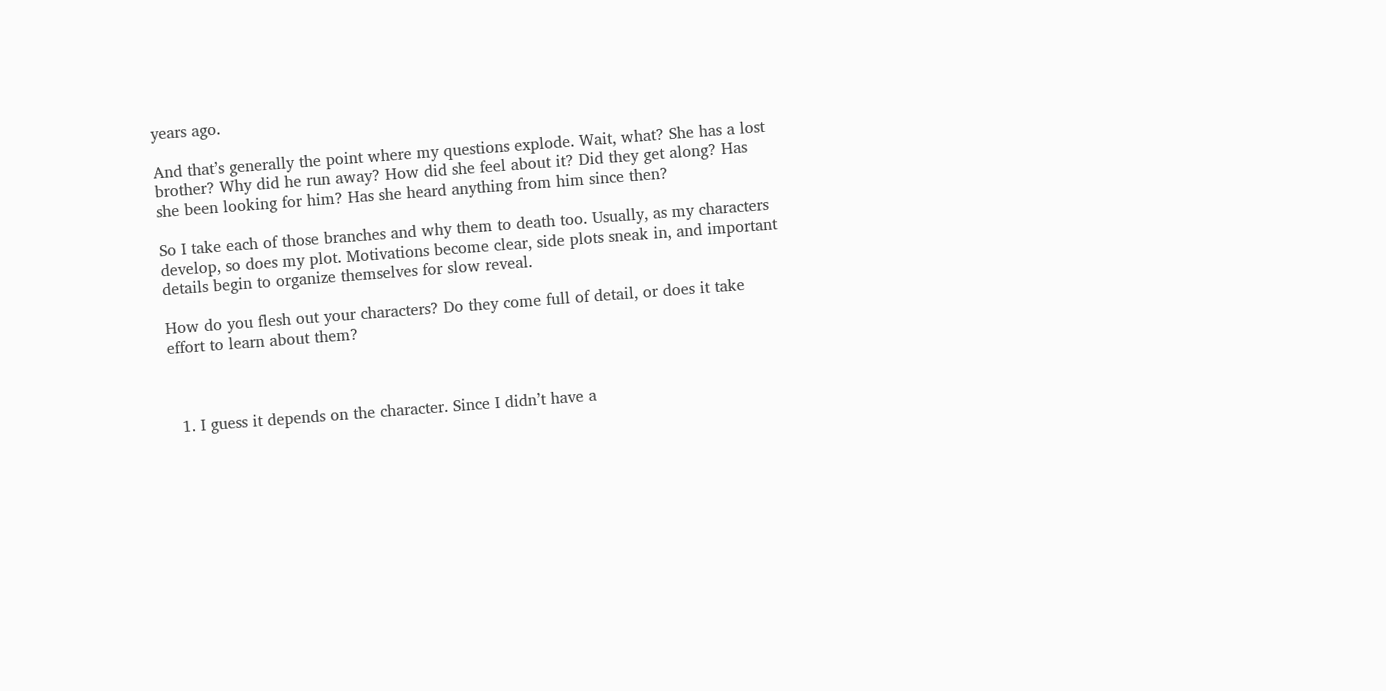years ago.

And that’s generally the point where my questions explode. Wait, what? She has a lost brother? Why did he run away? How did she feel about it? Did they get along? Has she been looking for him? Has she heard anything from him since then?

So I take each of those branches and why them to death too. Usually, as my characters develop, so does my plot. Motivations become clear, side plots sneak in, and important details begin to organize themselves for slow reveal.

How do you flesh out your characters? Do they come full of detail, or does it take effort to learn about them?



  1. I guess it depends on the character. Since I didn’t have a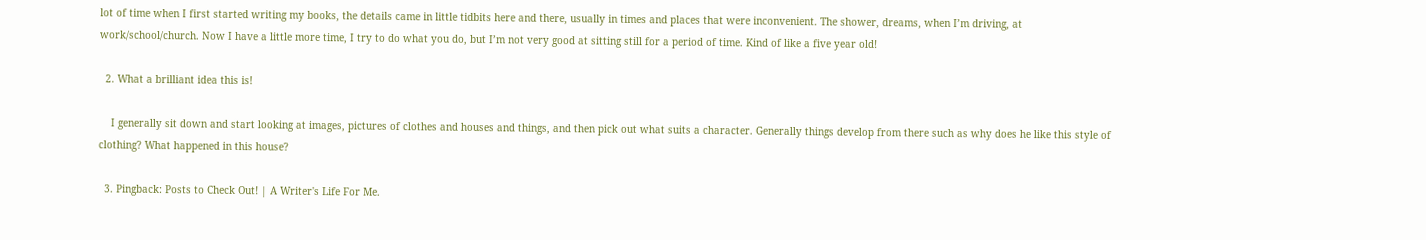lot of time when I first started writing my books, the details came in little tidbits here and there, usually in times and places that were inconvenient. The shower, dreams, when I’m driving, at work/school/church. Now I have a little more time, I try to do what you do, but I’m not very good at sitting still for a period of time. Kind of like a five year old!

  2. What a brilliant idea this is!

    I generally sit down and start looking at images, pictures of clothes and houses and things, and then pick out what suits a character. Generally things develop from there such as why does he like this style of clothing? What happened in this house?

  3. Pingback: Posts to Check Out! | A Writer's Life For Me.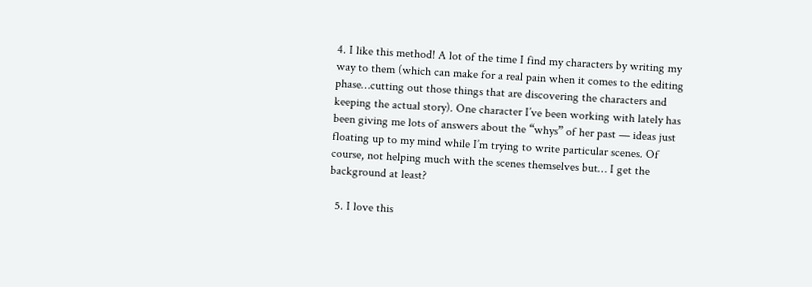4. I like this method! A lot of the time I find my characters by writing my way to them (which can make for a real pain when it comes to the editing phase…cutting out those things that are discovering the characters and keeping the actual story). One character I’ve been working with lately has been giving me lots of answers about the “whys” of her past — ideas just floating up to my mind while I’m trying to write particular scenes. Of course, not helping much with the scenes themselves but… I get the background at least?

  5. I love this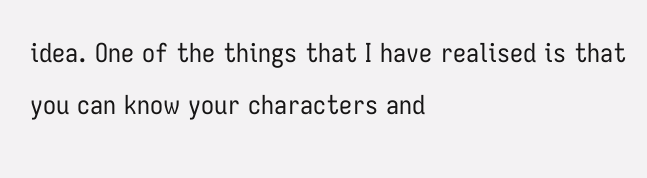idea. One of the things that I have realised is that you can know your characters and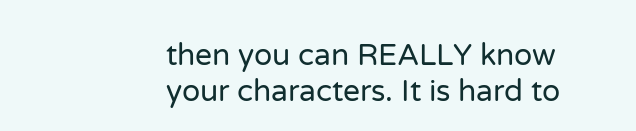then you can REALLY know your characters. It is hard to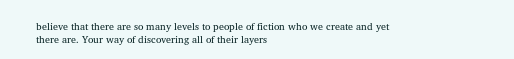believe that there are so many levels to people of fiction who we create and yet there are. Your way of discovering all of their layers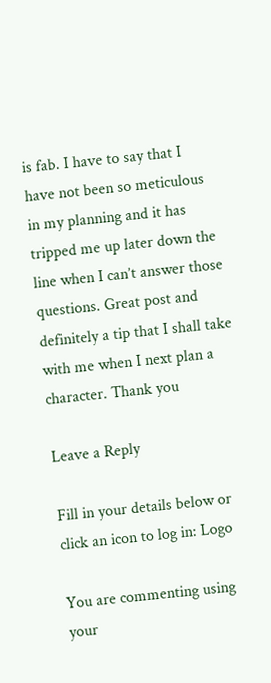is fab. I have to say that I have not been so meticulous in my planning and it has tripped me up later down the line when I can’t answer those questions. Great post and definitely a tip that I shall take with me when I next plan a character. Thank you

Leave a Reply

Fill in your details below or click an icon to log in: Logo

You are commenting using your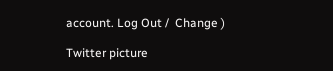account. Log Out /  Change )

Twitter picture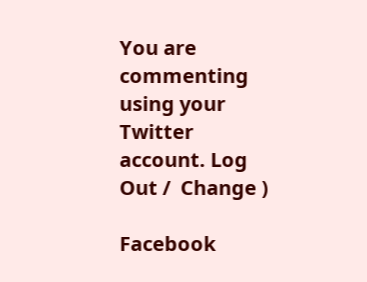You are commenting using your Twitter account. Log Out /  Change )

Facebook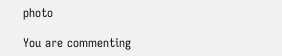photo

You are commenting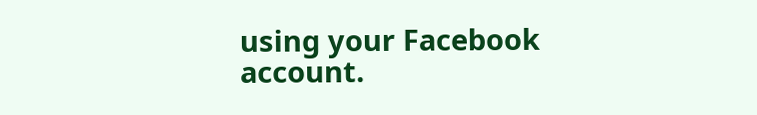using your Facebook account.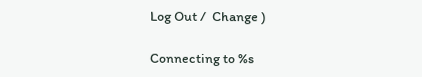Log Out /  Change )

Connecting to %s